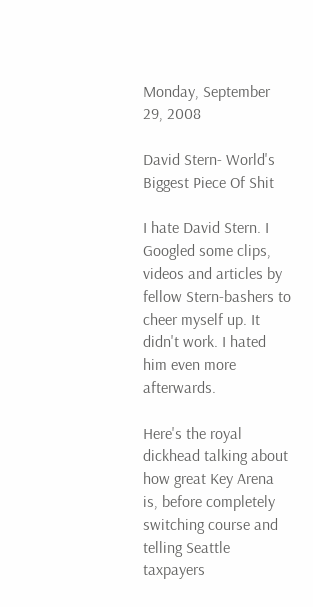Monday, September 29, 2008

David Stern- World's Biggest Piece Of Shit

I hate David Stern. I Googled some clips, videos and articles by fellow Stern-bashers to cheer myself up. It didn't work. I hated him even more afterwards.

Here's the royal dickhead talking about how great Key Arena is, before completely switching course and telling Seattle taxpayers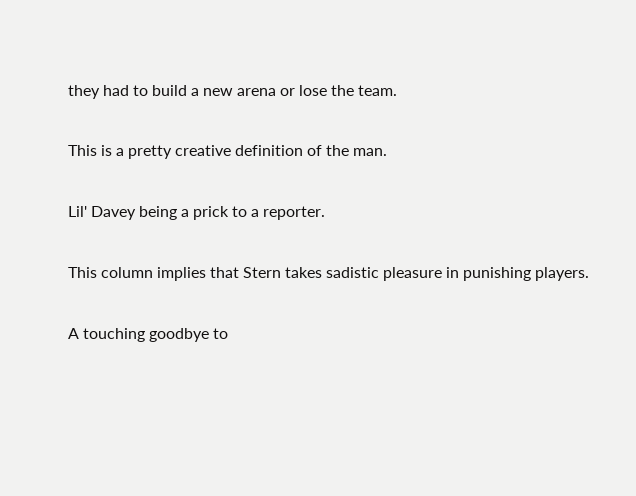they had to build a new arena or lose the team.

This is a pretty creative definition of the man.

Lil' Davey being a prick to a reporter.

This column implies that Stern takes sadistic pleasure in punishing players.

A touching goodbye to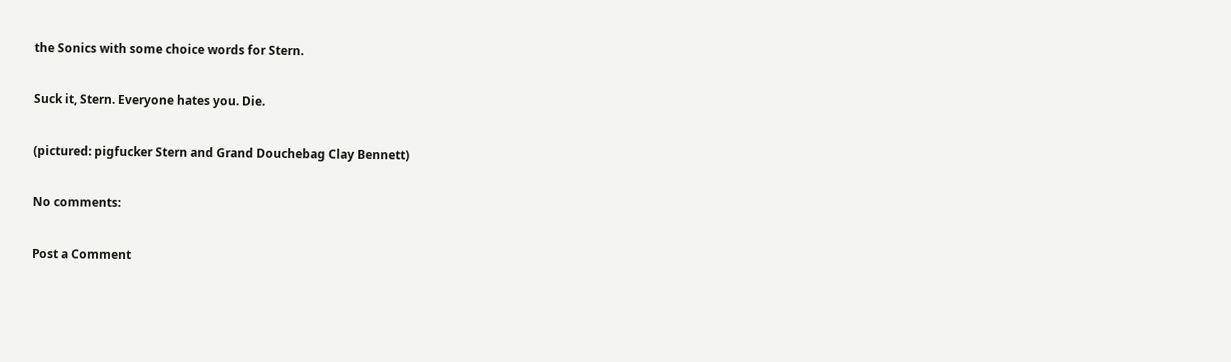the Sonics with some choice words for Stern.

Suck it, Stern. Everyone hates you. Die.

(pictured: pigfucker Stern and Grand Douchebag Clay Bennett)

No comments:

Post a Comment